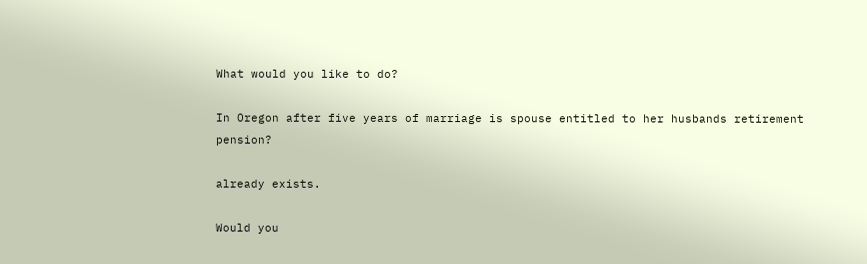What would you like to do?

In Oregon after five years of marriage is spouse entitled to her husbands retirement pension?

already exists.

Would you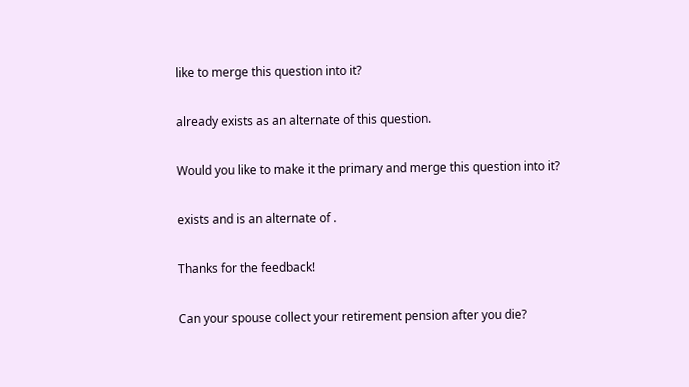like to merge this question into it?

already exists as an alternate of this question.

Would you like to make it the primary and merge this question into it?

exists and is an alternate of .

Thanks for the feedback!

Can your spouse collect your retirement pension after you die?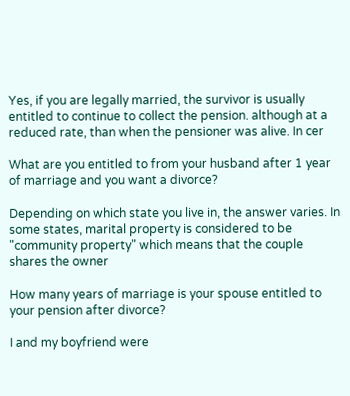Yes, if you are legally married, the survivor is usually  entitled to continue to collect the pension. although at a  reduced rate, than when the pensioner was alive. In cer

What are you entitled to from your husband after 1 year of marriage and you want a divorce?

Depending on which state you live in, the answer varies. In some states, marital property is considered to be "community property" which means that the couple shares the owner

How many years of marriage is your spouse entitled to your pension after divorce?

I and my boyfriend were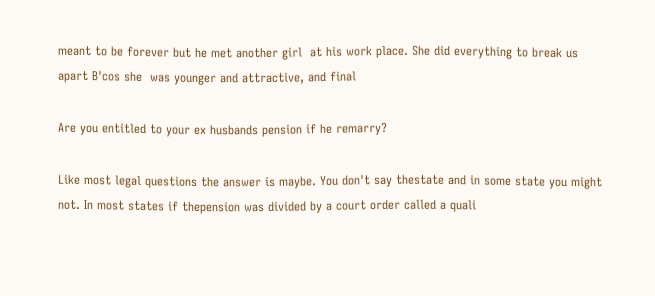meant to be forever but he met another girl  at his work place. She did everything to break us apart B'cos she  was younger and attractive, and final

Are you entitled to your ex husbands pension if he remarry?

Like most legal questions the answer is maybe. You don't say thestate and in some state you might not. In most states if thepension was divided by a court order called a quali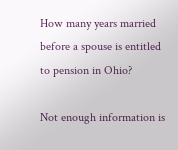How many years married before a spouse is entitled to pension in Ohio?

Not enough information is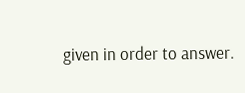given in order to answer.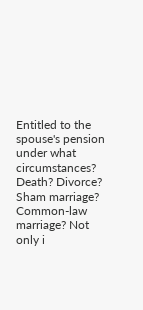Entitled to the spouse's pension under what circumstances? Death? Divorce? Sham marriage? Common-law marriage? Not only i